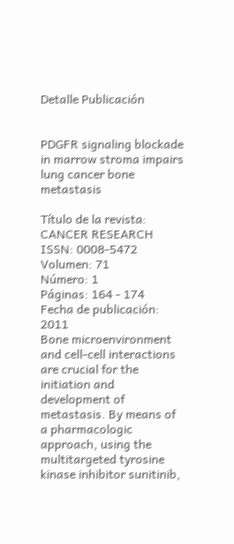Detalle Publicación


PDGFR signaling blockade in marrow stroma impairs lung cancer bone metastasis

Título de la revista: CANCER RESEARCH
ISSN: 0008-5472
Volumen: 71
Número: 1
Páginas: 164 - 174
Fecha de publicación: 2011
Bone microenvironment and cell-cell interactions are crucial for the initiation and development of metastasis. By means of a pharmacologic approach, using the multitargeted tyrosine kinase inhibitor sunitinib,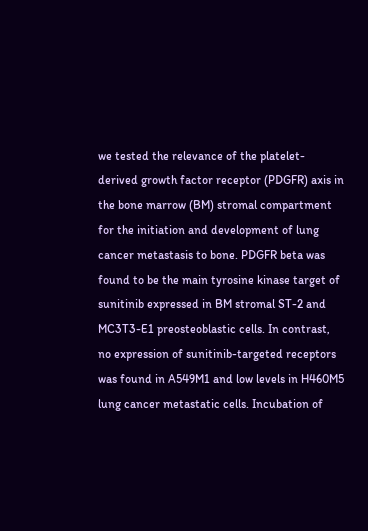we tested the relevance of the platelet-derived growth factor receptor (PDGFR) axis in the bone marrow (BM) stromal compartment for the initiation and development of lung cancer metastasis to bone. PDGFR beta was found to be the main tyrosine kinase target of sunitinib expressed in BM stromal ST-2 and MC3T3-E1 preosteoblastic cells. In contrast, no expression of sunitinib-targeted receptors was found in A549M1 and low levels in H460M5 lung cancer metastatic cells. Incubation of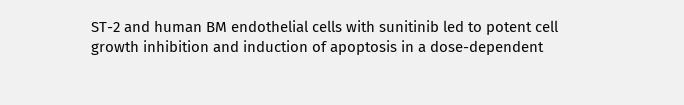ST-2 and human BM endothelial cells with sunitinib led to potent cell growth inhibition and induction of apoptosis in a dose-dependent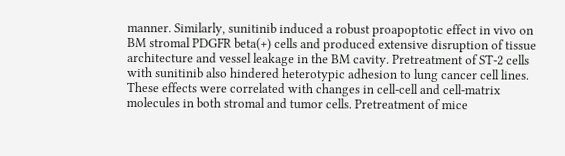manner. Similarly, sunitinib induced a robust proapoptotic effect in vivo on BM stromal PDGFR beta(+) cells and produced extensive disruption of tissue architecture and vessel leakage in the BM cavity. Pretreatment of ST-2 cells with sunitinib also hindered heterotypic adhesion to lung cancer cell lines. These effects were correlated with changes in cell-cell and cell-matrix molecules in both stromal and tumor cells. Pretreatment of mice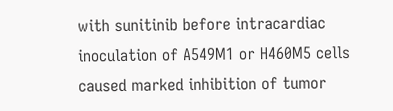with sunitinib before intracardiac inoculation of A549M1 or H460M5 cells caused marked inhibition of tumor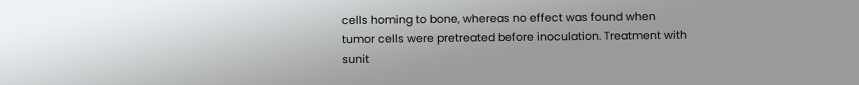cells homing to bone, whereas no effect was found when tumor cells were pretreated before inoculation. Treatment with sunit